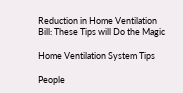Reduction in Home Ventilation Bill: These Tips will Do the Magic

Home Ventilation System Tips

People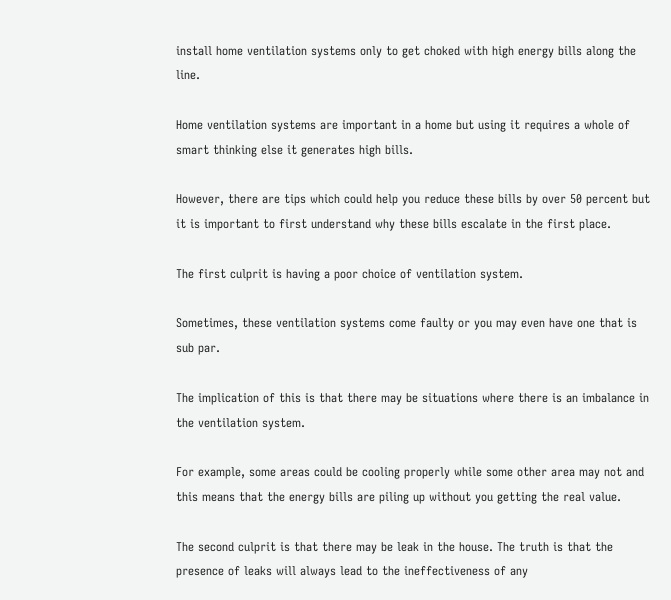install home ventilation systems only to get choked with high energy bills along the line.

Home ventilation systems are important in a home but using it requires a whole of smart thinking else it generates high bills.

However, there are tips which could help you reduce these bills by over 50 percent but it is important to first understand why these bills escalate in the first place.

The first culprit is having a poor choice of ventilation system.

Sometimes, these ventilation systems come faulty or you may even have one that is sub par.

The implication of this is that there may be situations where there is an imbalance in the ventilation system.

For example, some areas could be cooling properly while some other area may not and this means that the energy bills are piling up without you getting the real value.

The second culprit is that there may be leak in the house. The truth is that the presence of leaks will always lead to the ineffectiveness of any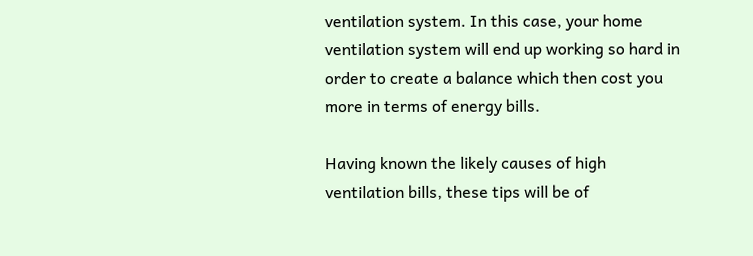ventilation system. In this case, your home ventilation system will end up working so hard in order to create a balance which then cost you more in terms of energy bills.

Having known the likely causes of high ventilation bills, these tips will be of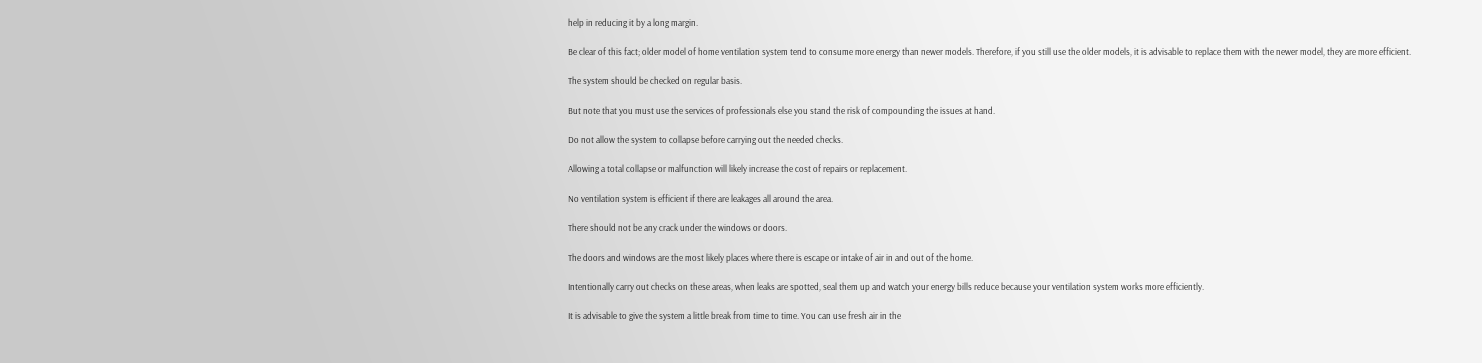help in reducing it by a long margin.

Be clear of this fact; older model of home ventilation system tend to consume more energy than newer models. Therefore, if you still use the older models, it is advisable to replace them with the newer model, they are more efficient.

The system should be checked on regular basis.

But note that you must use the services of professionals else you stand the risk of compounding the issues at hand.

Do not allow the system to collapse before carrying out the needed checks.

Allowing a total collapse or malfunction will likely increase the cost of repairs or replacement.

No ventilation system is efficient if there are leakages all around the area.

There should not be any crack under the windows or doors.

The doors and windows are the most likely places where there is escape or intake of air in and out of the home.

Intentionally carry out checks on these areas, when leaks are spotted, seal them up and watch your energy bills reduce because your ventilation system works more efficiently.

It is advisable to give the system a little break from time to time. You can use fresh air in the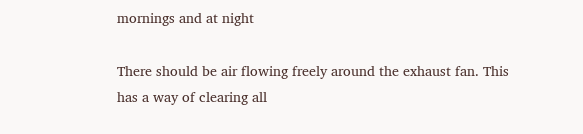mornings and at night

There should be air flowing freely around the exhaust fan. This has a way of clearing all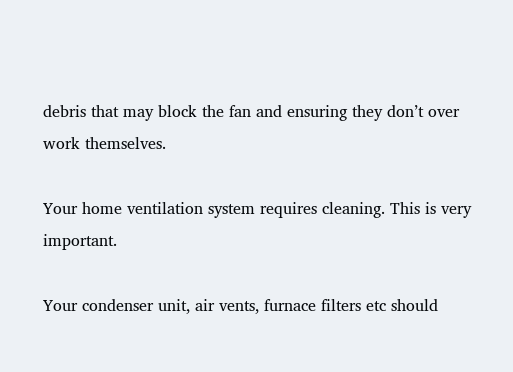debris that may block the fan and ensuring they don’t over work themselves.

Your home ventilation system requires cleaning. This is very important.

Your condenser unit, air vents, furnace filters etc should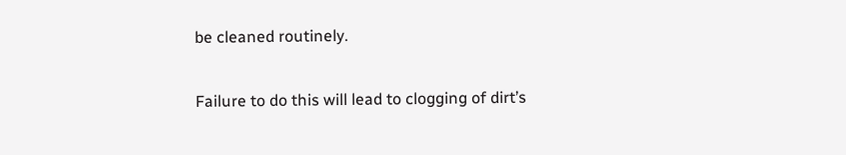be cleaned routinely.

Failure to do this will lead to clogging of dirt’s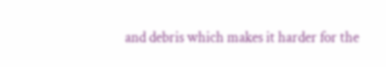and debris which makes it harder for the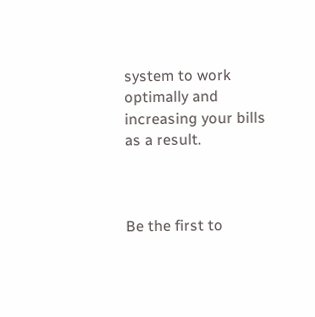system to work optimally and increasing your bills as a result.



Be the first to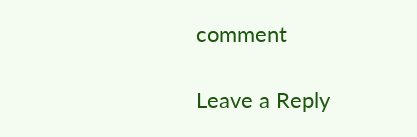comment

Leave a Reply